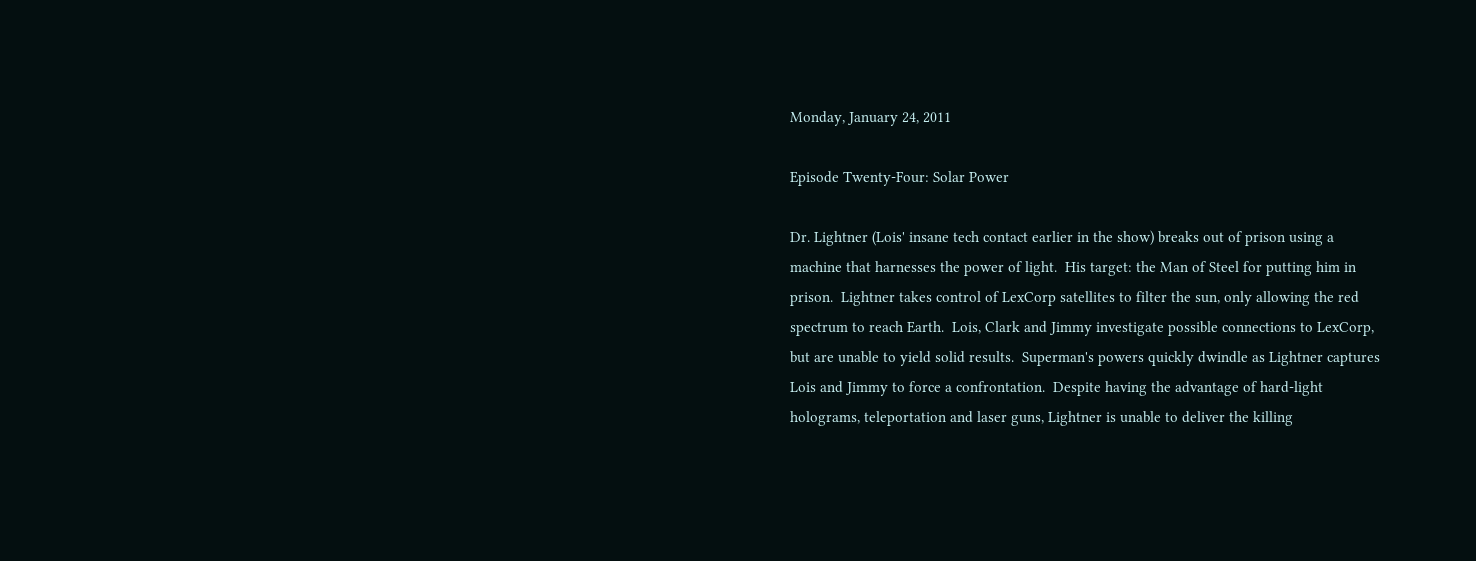Monday, January 24, 2011

Episode Twenty-Four: Solar Power

Dr. Lightner (Lois' insane tech contact earlier in the show) breaks out of prison using a machine that harnesses the power of light.  His target: the Man of Steel for putting him in prison.  Lightner takes control of LexCorp satellites to filter the sun, only allowing the red spectrum to reach Earth.  Lois, Clark and Jimmy investigate possible connections to LexCorp, but are unable to yield solid results.  Superman's powers quickly dwindle as Lightner captures Lois and Jimmy to force a confrontation.  Despite having the advantage of hard-light holograms, teleportation and laser guns, Lightner is unable to deliver the killing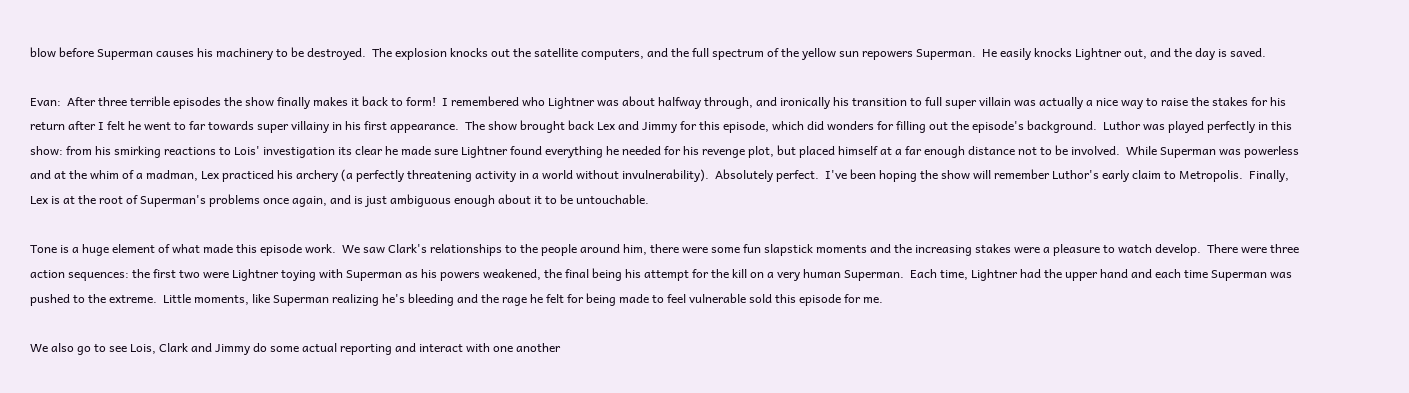blow before Superman causes his machinery to be destroyed.  The explosion knocks out the satellite computers, and the full spectrum of the yellow sun repowers Superman.  He easily knocks Lightner out, and the day is saved.

Evan:  After three terrible episodes the show finally makes it back to form!  I remembered who Lightner was about halfway through, and ironically his transition to full super villain was actually a nice way to raise the stakes for his return after I felt he went to far towards super villainy in his first appearance.  The show brought back Lex and Jimmy for this episode, which did wonders for filling out the episode's background.  Luthor was played perfectly in this show: from his smirking reactions to Lois' investigation its clear he made sure Lightner found everything he needed for his revenge plot, but placed himself at a far enough distance not to be involved.  While Superman was powerless and at the whim of a madman, Lex practiced his archery (a perfectly threatening activity in a world without invulnerability).  Absolutely perfect.  I've been hoping the show will remember Luthor's early claim to Metropolis.  Finally, Lex is at the root of Superman's problems once again, and is just ambiguous enough about it to be untouchable.

Tone is a huge element of what made this episode work.  We saw Clark's relationships to the people around him, there were some fun slapstick moments and the increasing stakes were a pleasure to watch develop.  There were three action sequences: the first two were Lightner toying with Superman as his powers weakened, the final being his attempt for the kill on a very human Superman.  Each time, Lightner had the upper hand and each time Superman was pushed to the extreme.  Little moments, like Superman realizing he's bleeding and the rage he felt for being made to feel vulnerable sold this episode for me.

We also go to see Lois, Clark and Jimmy do some actual reporting and interact with one another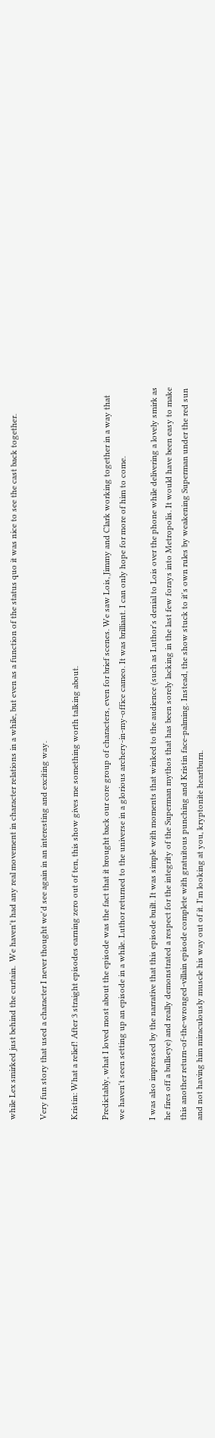while Lex smirked just behind the curtain.  We haven't had any real movement in character relations in a while, but even as a function of the status quo it was nice to see the cast back together.

Very fun story that used a character I never thought we'd see again in an interesting and exciting way.

Kristin: What a relief! After 3 straight episodes earning zero out of ten, this show gives me something worth talking about.

Predictably, what I loved most about the episode was the fact that it brought back our core group of characters, even for brief scenes. We saw Lois, Jimmy and Clark working together in a way that we haven't seen setting up an episode in a while. Luthor returned to the universe in a glorious archery-in-my-office cameo. It was brilliant. I can only hope for more of him to come.

I was also impressed by the narrative that this episode built. It was simple with moments that winked to the audience (such as Luthor's denial to Lois over the phone while delivering a lovely smirk as he fires off a bullseye) and really demonstrated a respect for the integrity of the Superman mythos that has been sorely lacking in the last few forays into Metropolis. It would have been easy to make this another return-of-the-wronged-villain episode complete with gratuitous punching and Kristin face-palming. Instead, the show stuck to it's own rules by weakening Superman under the red sun and not having him miraculously muscle his way out of it. I'm looking at you, kryptonite heartburn.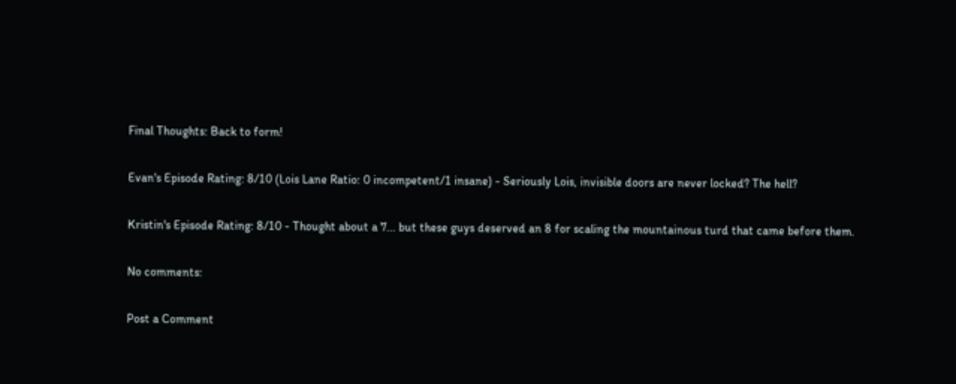Final Thoughts: Back to form!

Evan's Episode Rating: 8/10 (Lois Lane Ratio: 0 incompetent/1 insane) - Seriously Lois, invisible doors are never locked? The hell?

Kristin's Episode Rating: 8/10 - Thought about a 7... but these guys deserved an 8 for scaling the mountainous turd that came before them.

No comments:

Post a Comment